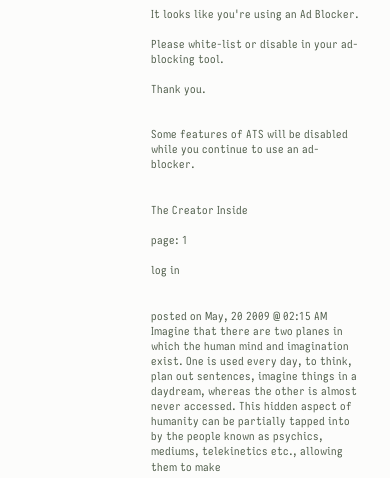It looks like you're using an Ad Blocker.

Please white-list or disable in your ad-blocking tool.

Thank you.


Some features of ATS will be disabled while you continue to use an ad-blocker.


The Creator Inside

page: 1

log in


posted on May, 20 2009 @ 02:15 AM
Imagine that there are two planes in which the human mind and imagination exist. One is used every day, to think, plan out sentences, imagine things in a daydream, whereas the other is almost never accessed. This hidden aspect of humanity can be partially tapped into by the people known as psychics, mediums, telekinetics etc., allowing them to make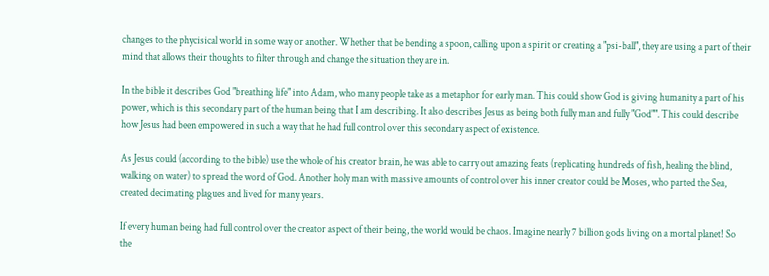changes to the phycisical world in some way or another. Whether that be bending a spoon, calling upon a spirit or creating a "psi-ball", they are using a part of their mind that allows their thoughts to filter through and change the situation they are in.

In the bible it describes God "breathing life" into Adam, who many people take as a metaphor for early man. This could show God is giving humanity a part of his power, which is this secondary part of the human being that I am describing. It also describes Jesus as being both fully man and fully "God"". This could describe how Jesus had been empowered in such a way that he had full control over this secondary aspect of existence.

As Jesus could (according to the bible) use the whole of his creator brain, he was able to carry out amazing feats (replicating hundreds of fish, healing the blind, walking on water) to spread the word of God. Another holy man with massive amounts of control over his inner creator could be Moses, who parted the Sea, created decimating plagues and lived for many years.

If every human being had full control over the creator aspect of their being, the world would be chaos. Imagine nearly 7 billion gods living on a mortal planet! So the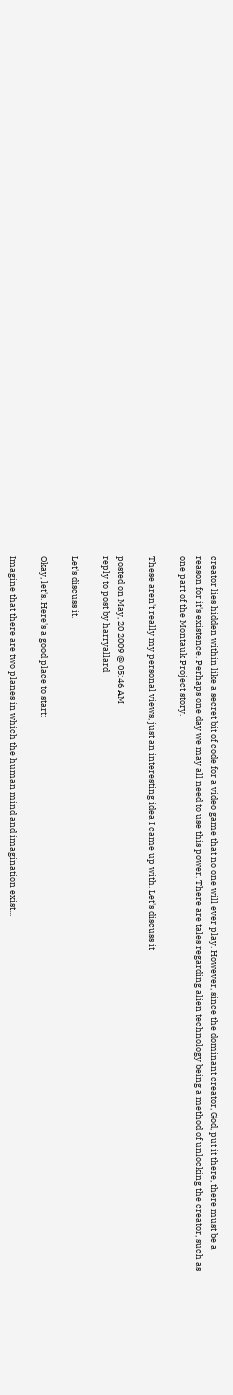creator lies hidden within like a secret bit of code for a video game that no one will ever play. However, since the dominant creator, God, put it there, there must be a reason for it's existence. Perhaps one day we may all need to use this power. There are tales regarding alien technology being a method of unlocking the creator, such as one part of the Montauk Project story.

These aren't really my personal views, just an interesting idea I came up with. Let's discuss it

posted on May, 20 2009 @ 05:46 AM
reply to post by harryallard

Let's discuss it.

Okay, let's. Here's a good place to start:

Imagine that there are two planes in which the human mind and imagination exist...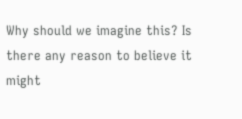Why should we imagine this? Is there any reason to believe it might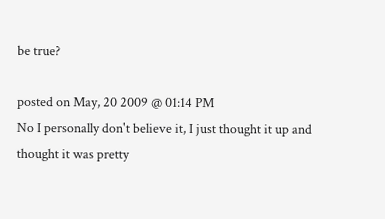be true?

posted on May, 20 2009 @ 01:14 PM
No I personally don't believe it, I just thought it up and thought it was pretty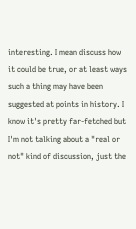interesting. I mean discuss how it could be true, or at least ways such a thing may have been suggested at points in history. I know it's pretty far-fetched but I'm not talking about a "real or not" kind of discussion, just the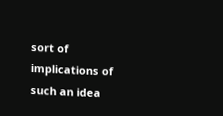sort of implications of such an idea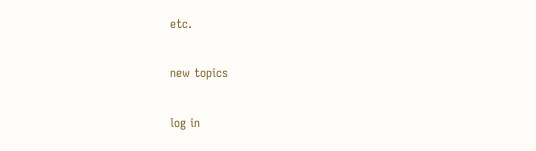etc.

new topics

log in